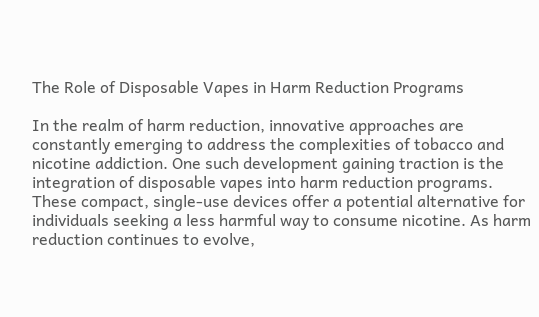The Role of Disposable Vapes in Harm Reduction Programs

In the realm of harm reduction, innovative approaches are constantly emerging to address the complexities of tobacco and nicotine addiction. One such development gaining traction is the integration of disposable vapes into harm reduction programs. These compact, single-use devices offer a potential alternative for individuals seeking a less harmful way to consume nicotine. As harm reduction continues to evolve,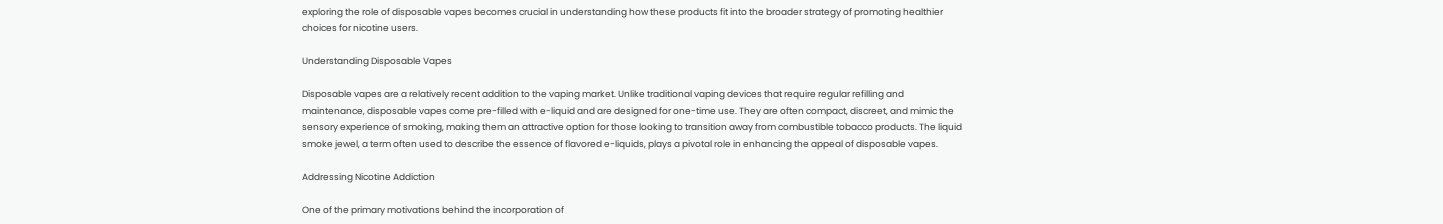exploring the role of disposable vapes becomes crucial in understanding how these products fit into the broader strategy of promoting healthier choices for nicotine users.

Understanding Disposable Vapes

Disposable vapes are a relatively recent addition to the vaping market. Unlike traditional vaping devices that require regular refilling and maintenance, disposable vapes come pre-filled with e-liquid and are designed for one-time use. They are often compact, discreet, and mimic the sensory experience of smoking, making them an attractive option for those looking to transition away from combustible tobacco products. The liquid smoke jewel, a term often used to describe the essence of flavored e-liquids, plays a pivotal role in enhancing the appeal of disposable vapes.

Addressing Nicotine Addiction

One of the primary motivations behind the incorporation of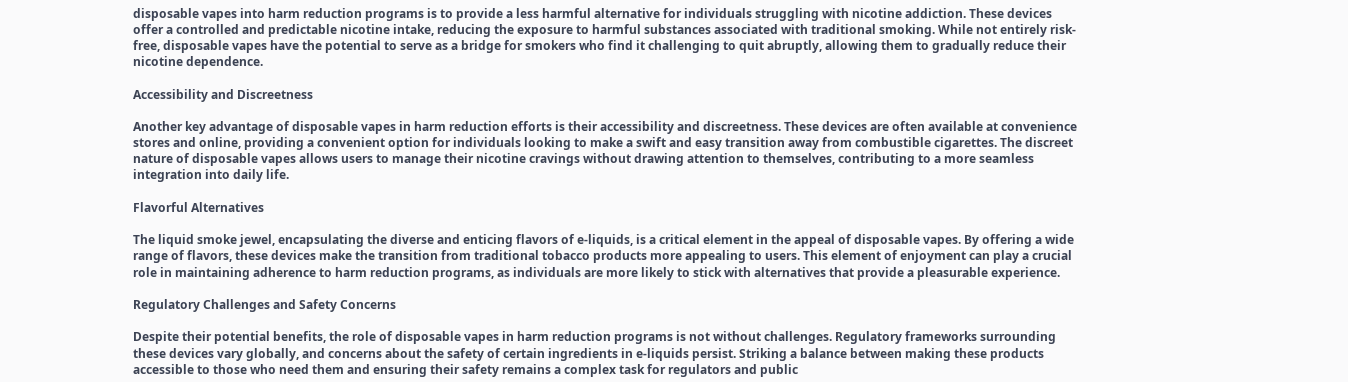disposable vapes into harm reduction programs is to provide a less harmful alternative for individuals struggling with nicotine addiction. These devices offer a controlled and predictable nicotine intake, reducing the exposure to harmful substances associated with traditional smoking. While not entirely risk-free, disposable vapes have the potential to serve as a bridge for smokers who find it challenging to quit abruptly, allowing them to gradually reduce their nicotine dependence.

Accessibility and Discreetness

Another key advantage of disposable vapes in harm reduction efforts is their accessibility and discreetness. These devices are often available at convenience stores and online, providing a convenient option for individuals looking to make a swift and easy transition away from combustible cigarettes. The discreet nature of disposable vapes allows users to manage their nicotine cravings without drawing attention to themselves, contributing to a more seamless integration into daily life.

Flavorful Alternatives

The liquid smoke jewel, encapsulating the diverse and enticing flavors of e-liquids, is a critical element in the appeal of disposable vapes. By offering a wide range of flavors, these devices make the transition from traditional tobacco products more appealing to users. This element of enjoyment can play a crucial role in maintaining adherence to harm reduction programs, as individuals are more likely to stick with alternatives that provide a pleasurable experience.

Regulatory Challenges and Safety Concerns

Despite their potential benefits, the role of disposable vapes in harm reduction programs is not without challenges. Regulatory frameworks surrounding these devices vary globally, and concerns about the safety of certain ingredients in e-liquids persist. Striking a balance between making these products accessible to those who need them and ensuring their safety remains a complex task for regulators and public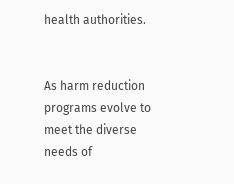health authorities.


As harm reduction programs evolve to meet the diverse needs of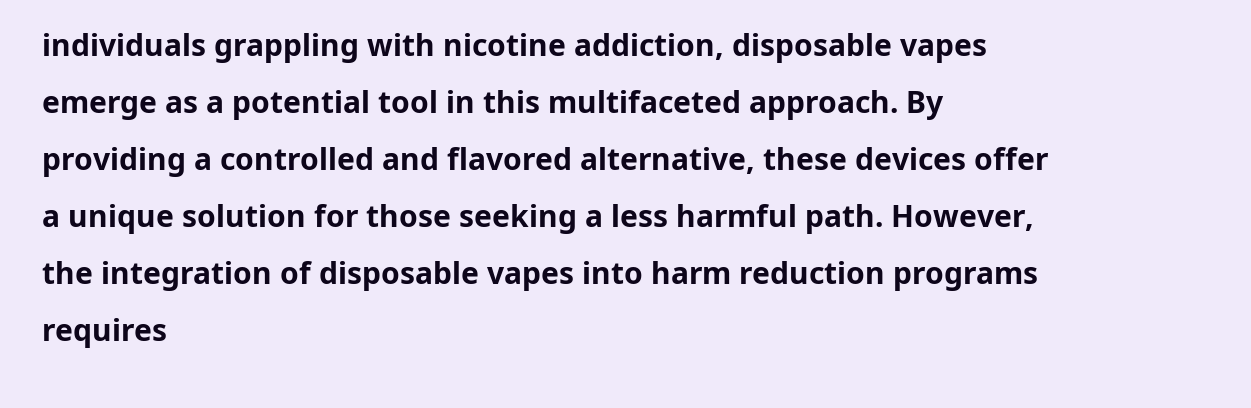individuals grappling with nicotine addiction, disposable vapes emerge as a potential tool in this multifaceted approach. By providing a controlled and flavored alternative, these devices offer a unique solution for those seeking a less harmful path. However, the integration of disposable vapes into harm reduction programs requires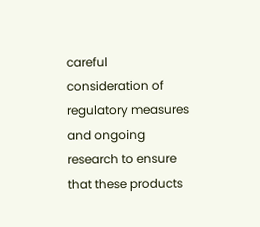careful consideration of regulatory measures and ongoing research to ensure that these products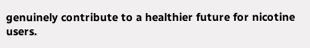genuinely contribute to a healthier future for nicotine users.